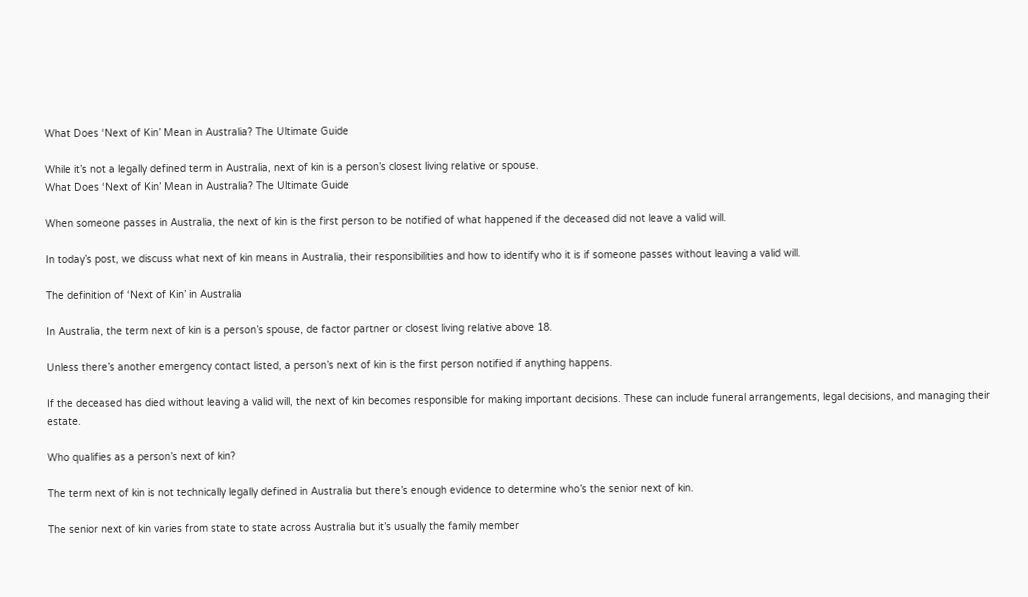What Does ‘Next of Kin’ Mean in Australia? The Ultimate Guide

While it’s not a legally defined term in Australia, next of kin is a person’s closest living relative or spouse.
What Does ‘Next of Kin’ Mean in Australia? The Ultimate Guide

When someone passes in Australia, the next of kin is the first person to be notified of what happened if the deceased did not leave a valid will.

In today’s post, we discuss what next of kin means in Australia, their responsibilities and how to identify who it is if someone passes without leaving a valid will.

The definition of ‘Next of Kin’ in Australia

In Australia, the term next of kin is a person’s spouse, de factor partner or closest living relative above 18.

Unless there’s another emergency contact listed, a person’s next of kin is the first person notified if anything happens.

If the deceased has died without leaving a valid will, the next of kin becomes responsible for making important decisions. These can include funeral arrangements, legal decisions, and managing their estate.

Who qualifies as a person’s next of kin?

The term next of kin is not technically legally defined in Australia but there’s enough evidence to determine who’s the senior next of kin.

The senior next of kin varies from state to state across Australia but it’s usually the family member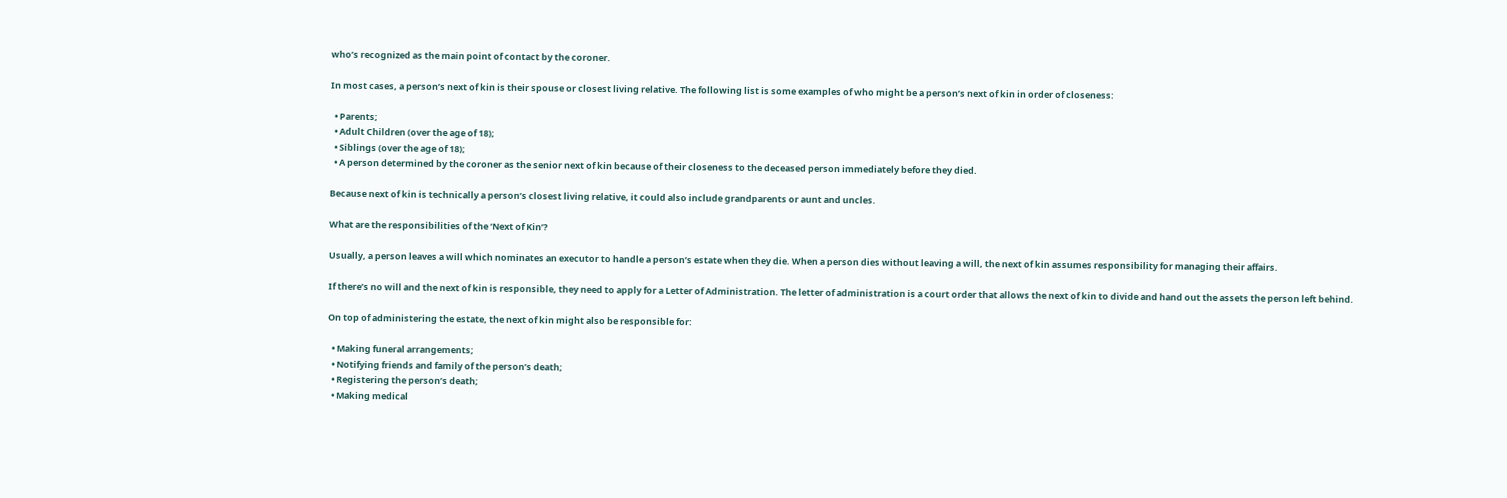who’s recognized as the main point of contact by the coroner.

In most cases, a person’s next of kin is their spouse or closest living relative. The following list is some examples of who might be a person’s next of kin in order of closeness:

  • Parents;
  • Adult Children (over the age of 18);
  • Siblings (over the age of 18);
  • A person determined by the coroner as the senior next of kin because of their closeness to the deceased person immediately before they died.

Because next of kin is technically a person’s closest living relative, it could also include grandparents or aunt and uncles.

What are the responsibilities of the ‘Next of Kin’?

Usually, a person leaves a will which nominates an executor to handle a person’s estate when they die. When a person dies without leaving a will, the next of kin assumes responsibility for managing their affairs.

If there’s no will and the next of kin is responsible, they need to apply for a Letter of Administration. The letter of administration is a court order that allows the next of kin to divide and hand out the assets the person left behind.

On top of administering the estate, the next of kin might also be responsible for:

  • Making funeral arrangements;
  • Notifying friends and family of the person’s death;
  • Registering the person’s death;
  • Making medical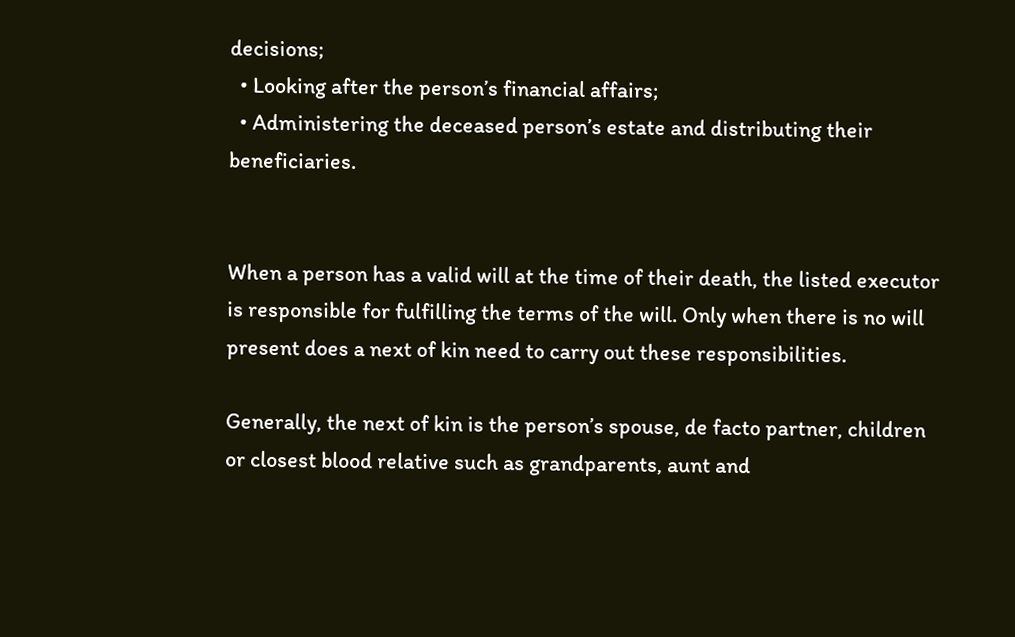decisions;
  • Looking after the person’s financial affairs;
  • Administering the deceased person’s estate and distributing their beneficiaries.


When a person has a valid will at the time of their death, the listed executor is responsible for fulfilling the terms of the will. Only when there is no will present does a next of kin need to carry out these responsibilities.

Generally, the next of kin is the person’s spouse, de facto partner, children or closest blood relative such as grandparents, aunt and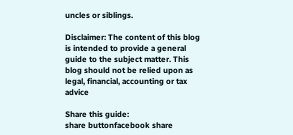uncles or siblings.

Disclaimer: The content of this blog is intended to provide a general guide to the subject matter. This blog should not be relied upon as legal, financial, accounting or tax advice

Share this guide:
share buttonfacebook share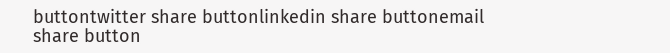buttontwitter share buttonlinkedin share buttonemail share button